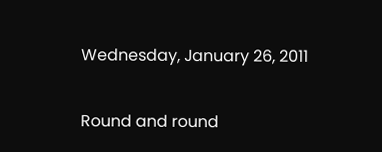Wednesday, January 26, 2011

Round and round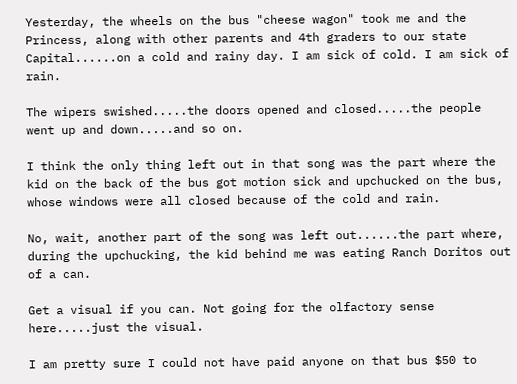Yesterday, the wheels on the bus "cheese wagon" took me and the Princess, along with other parents and 4th graders to our state Capital......on a cold and rainy day. I am sick of cold. I am sick of rain.

The wipers swished.....the doors opened and closed.....the people went up and down.....and so on.

I think the only thing left out in that song was the part where the kid on the back of the bus got motion sick and upchucked on the bus, whose windows were all closed because of the cold and rain.

No, wait, another part of the song was left out......the part where, during the upchucking, the kid behind me was eating Ranch Doritos out of a can.

Get a visual if you can. Not going for the olfactory sense here.....just the visual.

I am pretty sure I could not have paid anyone on that bus $50 to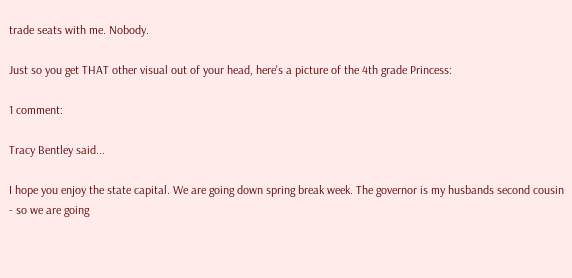trade seats with me. Nobody.

Just so you get THAT other visual out of your head, here's a picture of the 4th grade Princess:

1 comment:

Tracy Bentley said...

I hope you enjoy the state capital. We are going down spring break week. The governor is my husbands second cousin - so we are going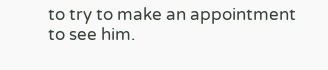to try to make an appointment to see him.